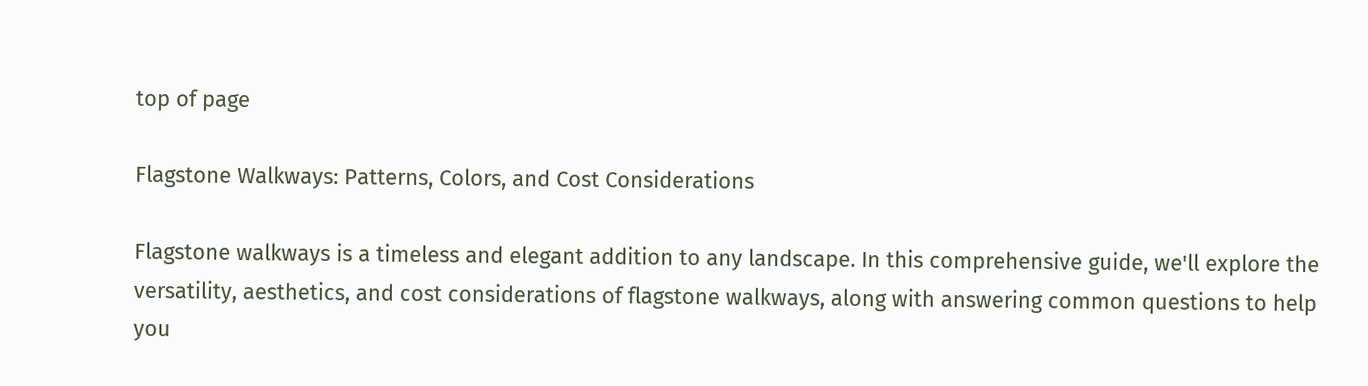top of page

Flagstone Walkways: Patterns, Colors, and Cost Considerations

Flagstone walkways is a timeless and elegant addition to any landscape. In this comprehensive guide, we'll explore the versatility, aesthetics, and cost considerations of flagstone walkways, along with answering common questions to help you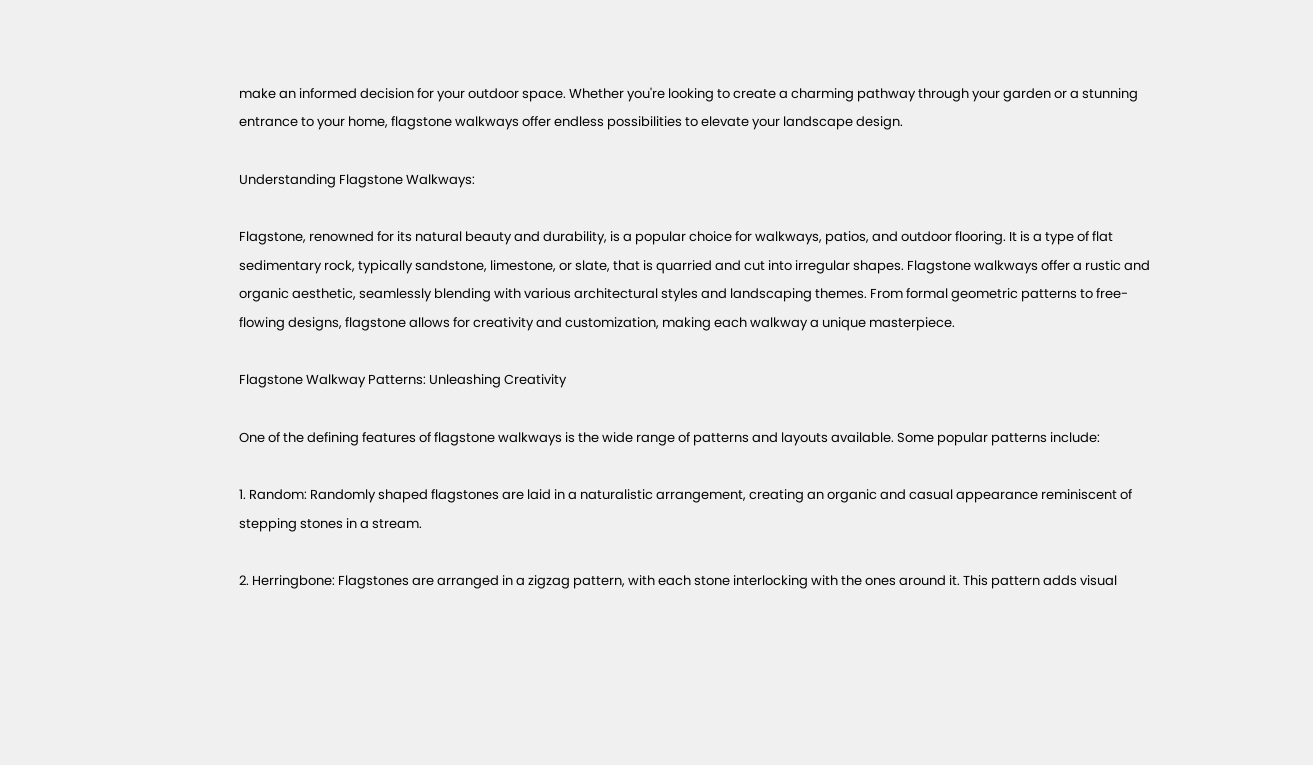make an informed decision for your outdoor space. Whether you're looking to create a charming pathway through your garden or a stunning entrance to your home, flagstone walkways offer endless possibilities to elevate your landscape design.

Understanding Flagstone Walkways:

Flagstone, renowned for its natural beauty and durability, is a popular choice for walkways, patios, and outdoor flooring. It is a type of flat sedimentary rock, typically sandstone, limestone, or slate, that is quarried and cut into irregular shapes. Flagstone walkways offer a rustic and organic aesthetic, seamlessly blending with various architectural styles and landscaping themes. From formal geometric patterns to free-flowing designs, flagstone allows for creativity and customization, making each walkway a unique masterpiece.

Flagstone Walkway Patterns: Unleashing Creativity

One of the defining features of flagstone walkways is the wide range of patterns and layouts available. Some popular patterns include:

1. Random: Randomly shaped flagstones are laid in a naturalistic arrangement, creating an organic and casual appearance reminiscent of stepping stones in a stream.

2. Herringbone: Flagstones are arranged in a zigzag pattern, with each stone interlocking with the ones around it. This pattern adds visual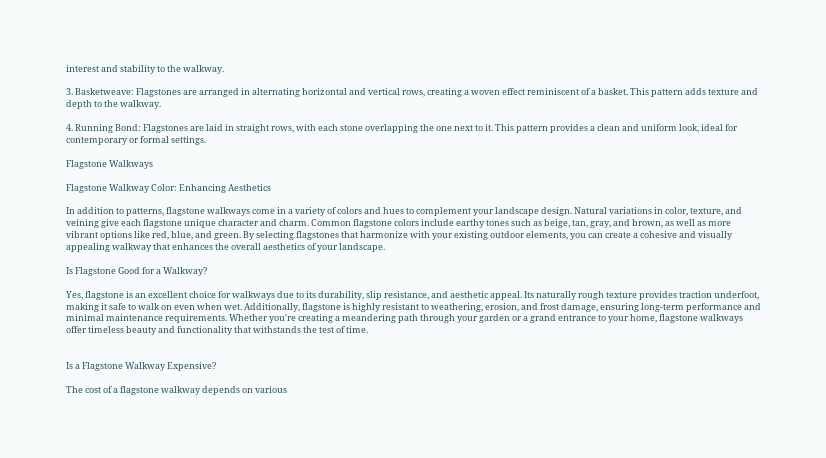interest and stability to the walkway.

3. Basketweave: Flagstones are arranged in alternating horizontal and vertical rows, creating a woven effect reminiscent of a basket. This pattern adds texture and depth to the walkway.

4. Running Bond: Flagstones are laid in straight rows, with each stone overlapping the one next to it. This pattern provides a clean and uniform look, ideal for contemporary or formal settings.

Flagstone Walkways

Flagstone Walkway Color: Enhancing Aesthetics

In addition to patterns, flagstone walkways come in a variety of colors and hues to complement your landscape design. Natural variations in color, texture, and veining give each flagstone unique character and charm. Common flagstone colors include earthy tones such as beige, tan, gray, and brown, as well as more vibrant options like red, blue, and green. By selecting flagstones that harmonize with your existing outdoor elements, you can create a cohesive and visually appealing walkway that enhances the overall aesthetics of your landscape.

Is Flagstone Good for a Walkway?

Yes, flagstone is an excellent choice for walkways due to its durability, slip resistance, and aesthetic appeal. Its naturally rough texture provides traction underfoot, making it safe to walk on even when wet. Additionally, flagstone is highly resistant to weathering, erosion, and frost damage, ensuring long-term performance and minimal maintenance requirements. Whether you're creating a meandering path through your garden or a grand entrance to your home, flagstone walkways offer timeless beauty and functionality that withstands the test of time.


Is a Flagstone Walkway Expensive?

The cost of a flagstone walkway depends on various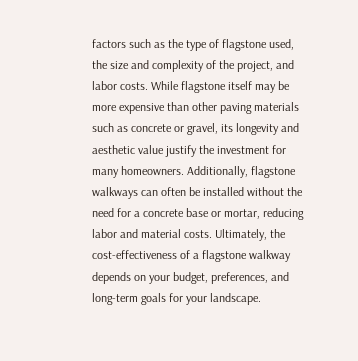factors such as the type of flagstone used, the size and complexity of the project, and labor costs. While flagstone itself may be more expensive than other paving materials such as concrete or gravel, its longevity and aesthetic value justify the investment for many homeowners. Additionally, flagstone walkways can often be installed without the need for a concrete base or mortar, reducing labor and material costs. Ultimately, the cost-effectiveness of a flagstone walkway depends on your budget, preferences, and long-term goals for your landscape.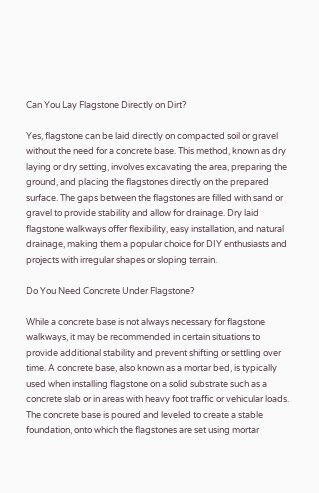Can You Lay Flagstone Directly on Dirt?

Yes, flagstone can be laid directly on compacted soil or gravel without the need for a concrete base. This method, known as dry laying or dry setting, involves excavating the area, preparing the ground, and placing the flagstones directly on the prepared surface. The gaps between the flagstones are filled with sand or gravel to provide stability and allow for drainage. Dry laid flagstone walkways offer flexibility, easy installation, and natural drainage, making them a popular choice for DIY enthusiasts and projects with irregular shapes or sloping terrain.

Do You Need Concrete Under Flagstone?

While a concrete base is not always necessary for flagstone walkways, it may be recommended in certain situations to provide additional stability and prevent shifting or settling over time. A concrete base, also known as a mortar bed, is typically used when installing flagstone on a solid substrate such as a concrete slab or in areas with heavy foot traffic or vehicular loads. The concrete base is poured and leveled to create a stable foundation, onto which the flagstones are set using mortar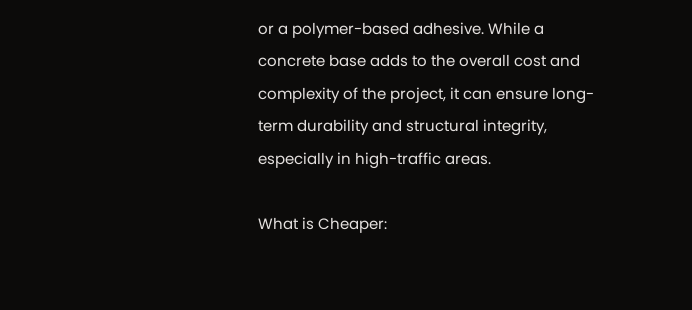or a polymer-based adhesive. While a concrete base adds to the overall cost and complexity of the project, it can ensure long-term durability and structural integrity, especially in high-traffic areas.

What is Cheaper: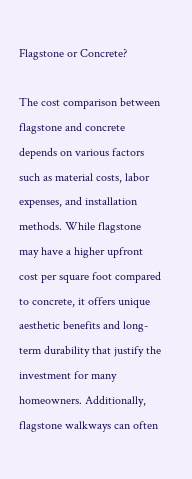Flagstone or Concrete?

The cost comparison between flagstone and concrete depends on various factors such as material costs, labor expenses, and installation methods. While flagstone may have a higher upfront cost per square foot compared to concrete, it offers unique aesthetic benefits and long-term durability that justify the investment for many homeowners. Additionally, flagstone walkways can often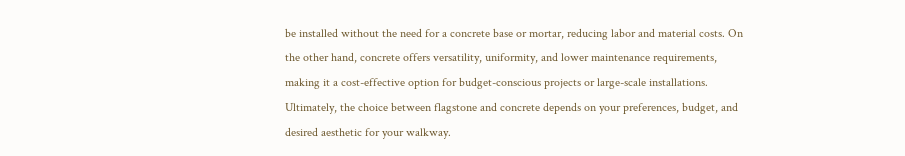be installed without the need for a concrete base or mortar, reducing labor and material costs. On the other hand, concrete offers versatility, uniformity, and lower maintenance requirements, making it a cost-effective option for budget-conscious projects or large-scale installations. Ultimately, the choice between flagstone and concrete depends on your preferences, budget, and desired aesthetic for your walkway.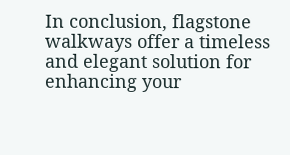In conclusion, flagstone walkways offer a timeless and elegant solution for enhancing your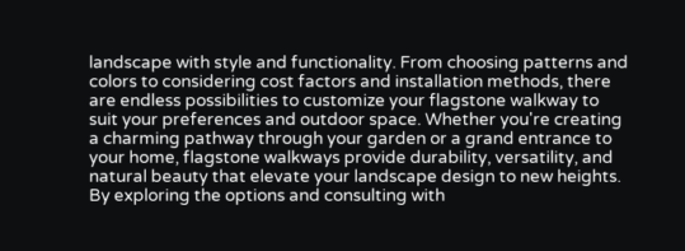landscape with style and functionality. From choosing patterns and colors to considering cost factors and installation methods, there are endless possibilities to customize your flagstone walkway to suit your preferences and outdoor space. Whether you're creating a charming pathway through your garden or a grand entrance to your home, flagstone walkways provide durability, versatility, and natural beauty that elevate your landscape design to new heights. By exploring the options and consulting with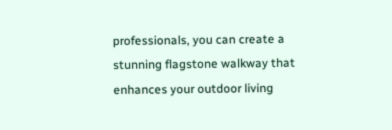professionals, you can create a stunning flagstone walkway that enhances your outdoor living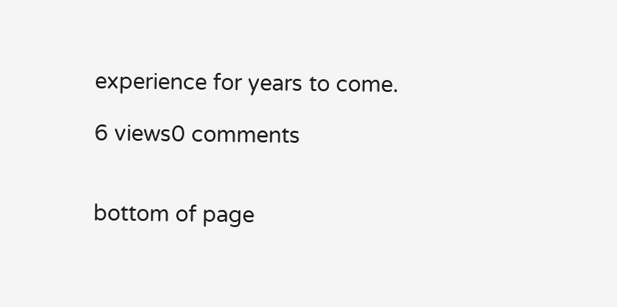experience for years to come.

6 views0 comments


bottom of page